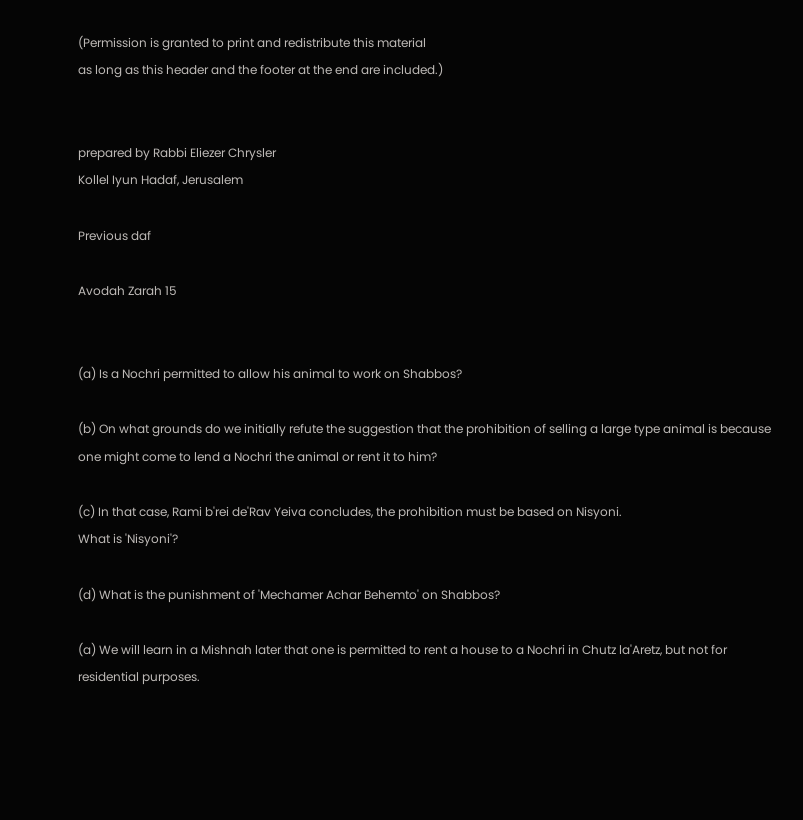(Permission is granted to print and redistribute this material
as long as this header and the footer at the end are included.)


prepared by Rabbi Eliezer Chrysler
Kollel Iyun Hadaf, Jerusalem

Previous daf

Avodah Zarah 15


(a) Is a Nochri permitted to allow his animal to work on Shabbos?

(b) On what grounds do we initially refute the suggestion that the prohibition of selling a large type animal is because one might come to lend a Nochri the animal or rent it to him?

(c) In that case, Rami b'rei de'Rav Yeiva concludes, the prohibition must be based on Nisyoni.
What is 'Nisyoni'?

(d) What is the punishment of 'Mechamer Achar Behemto' on Shabbos?

(a) We will learn in a Mishnah later that one is permitted to rent a house to a Nochri in Chutz la'Aretz, but not for residential purposes.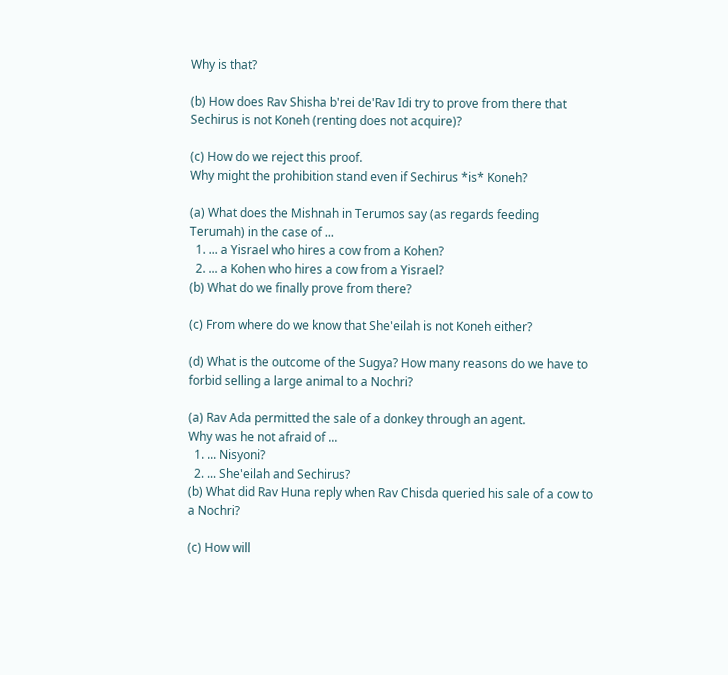Why is that?

(b) How does Rav Shisha b'rei de'Rav Idi try to prove from there that Sechirus is not Koneh (renting does not acquire)?

(c) How do we reject this proof.
Why might the prohibition stand even if Sechirus *is* Koneh?

(a) What does the Mishnah in Terumos say (as regards feeding Terumah) in the case of ...
  1. ... a Yisrael who hires a cow from a Kohen?
  2. ... a Kohen who hires a cow from a Yisrael?
(b) What do we finally prove from there?

(c) From where do we know that She'eilah is not Koneh either?

(d) What is the outcome of the Sugya? How many reasons do we have to forbid selling a large animal to a Nochri?

(a) Rav Ada permitted the sale of a donkey through an agent.
Why was he not afraid of ...
  1. ... Nisyoni?
  2. ... She'eilah and Sechirus?
(b) What did Rav Huna reply when Rav Chisda queried his sale of a cow to a Nochri?

(c) How will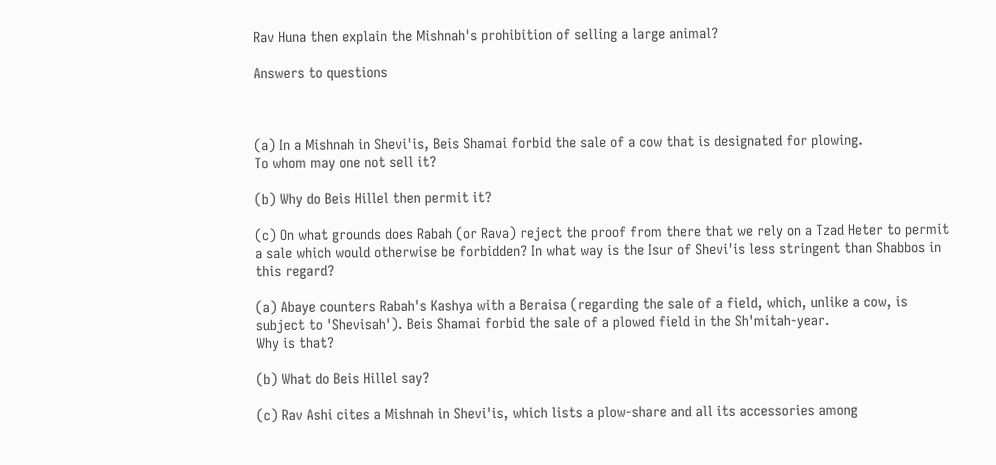Rav Huna then explain the Mishnah's prohibition of selling a large animal?

Answers to questions



(a) In a Mishnah in Shevi'is, Beis Shamai forbid the sale of a cow that is designated for plowing.
To whom may one not sell it?

(b) Why do Beis Hillel then permit it?

(c) On what grounds does Rabah (or Rava) reject the proof from there that we rely on a Tzad Heter to permit a sale which would otherwise be forbidden? In what way is the Isur of Shevi'is less stringent than Shabbos in this regard?

(a) Abaye counters Rabah's Kashya with a Beraisa (regarding the sale of a field, which, unlike a cow, is subject to 'Shevisah'). Beis Shamai forbid the sale of a plowed field in the Sh'mitah-year.
Why is that?

(b) What do Beis Hillel say?

(c) Rav Ashi cites a Mishnah in Shevi'is, which lists a plow-share and all its accessories among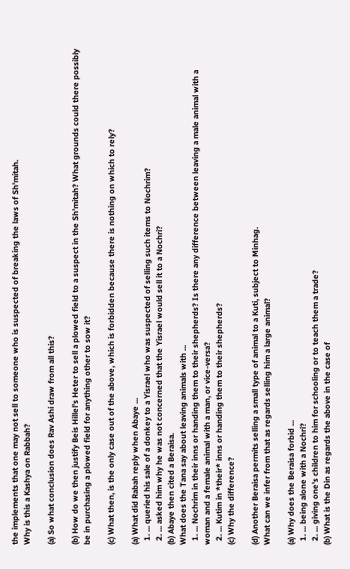the implements that one may not sell to someone who is suspected of breaking the laws of Sh'mitah.
Why is this a Kashya on Rabbah?

(a) So what conclusion does Rav Ashi draw from all this?

(b) How do we then justify Beis Hillel's Heter to sell a plowed field to a suspect in the Sh'mitah? What grounds could there possibly be in purchasing a plowed field for anything other to sow it?

(c) What then, is the only case out of the above, which is forbidden because there is nothing on which to rely?

(a) What did Rabah reply when Abaye ...
  1. ... queried his sale of a donkey to a Yisrael who was suspected of selling such items to Nochrim?
  2. ... asked him why he was not concerned that the Yisrael would sell it to a Nochri?
(b) Abaye then cited a Beraisa.
What does the Tana say about leaving animals with ...
  1. ... Nochrim in their inns or handing them to their shepherds? Is there any difference between leaving a male animal with a woman and a female animal with a man, or vice-versa?
  2. ... Kutim in *their* inns or handing them to their shepherds?
(c) Why the difference?

(d) Another Beraisa permits selling a small type of animal to a Kuti, subject to Minhag.
What can we infer from that as regards selling him a large animal?

(a) Why does the Beraisa forbid ...
  1. ... being alone with a Nochri?
  2. ... giving one's children to him for schooling or to teach them a trade?
(b) What is the Din as regards the above in the case of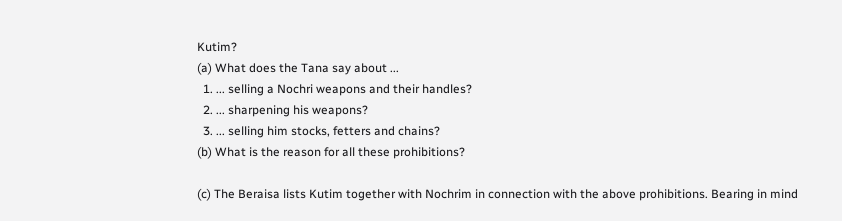Kutim?
(a) What does the Tana say about ...
  1. ... selling a Nochri weapons and their handles?
  2. ... sharpening his weapons?
  3. ... selling him stocks, fetters and chains?
(b) What is the reason for all these prohibitions?

(c) The Beraisa lists Kutim together with Nochrim in connection with the above prohibitions. Bearing in mind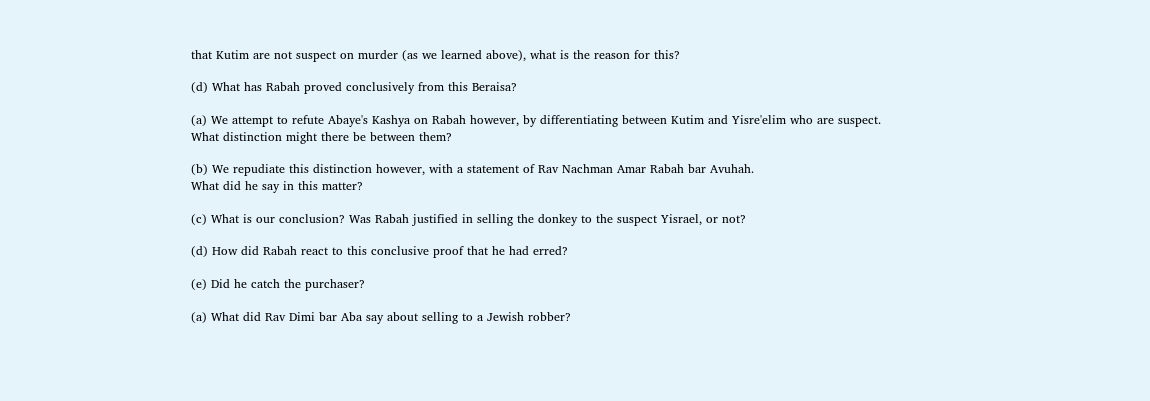that Kutim are not suspect on murder (as we learned above), what is the reason for this?

(d) What has Rabah proved conclusively from this Beraisa?

(a) We attempt to refute Abaye's Kashya on Rabah however, by differentiating between Kutim and Yisre'elim who are suspect.
What distinction might there be between them?

(b) We repudiate this distinction however, with a statement of Rav Nachman Amar Rabah bar Avuhah.
What did he say in this matter?

(c) What is our conclusion? Was Rabah justified in selling the donkey to the suspect Yisrael, or not?

(d) How did Rabah react to this conclusive proof that he had erred?

(e) Did he catch the purchaser?

(a) What did Rav Dimi bar Aba say about selling to a Jewish robber?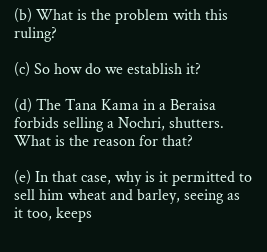(b) What is the problem with this ruling?

(c) So how do we establish it?

(d) The Tana Kama in a Beraisa forbids selling a Nochri, shutters.
What is the reason for that?

(e) In that case, why is it permitted to sell him wheat and barley, seeing as it too, keeps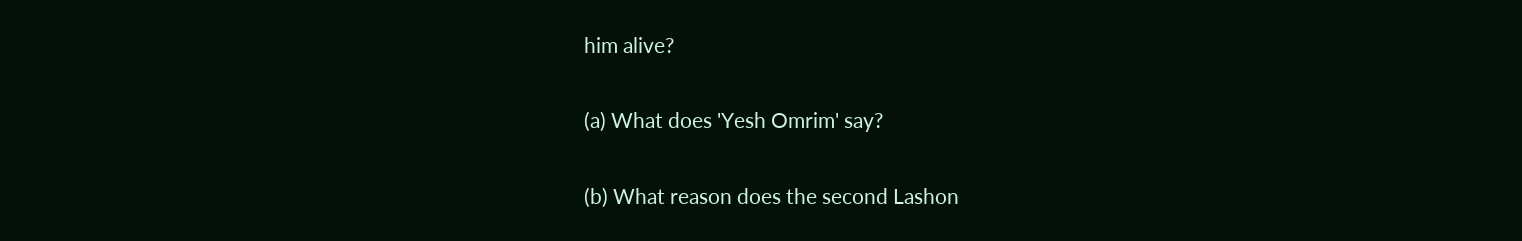him alive?

(a) What does 'Yesh Omrim' say?

(b) What reason does the second Lashon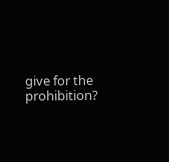give for the prohibition?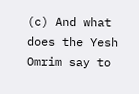(c) And what does the Yesh Omrim say to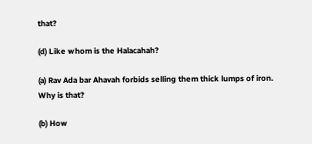that?

(d) Like whom is the Halacahah?

(a) Rav Ada bar Ahavah forbids selling them thick lumps of iron.
Why is that?

(b) How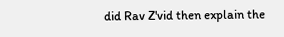did Rav Z'vid then explain the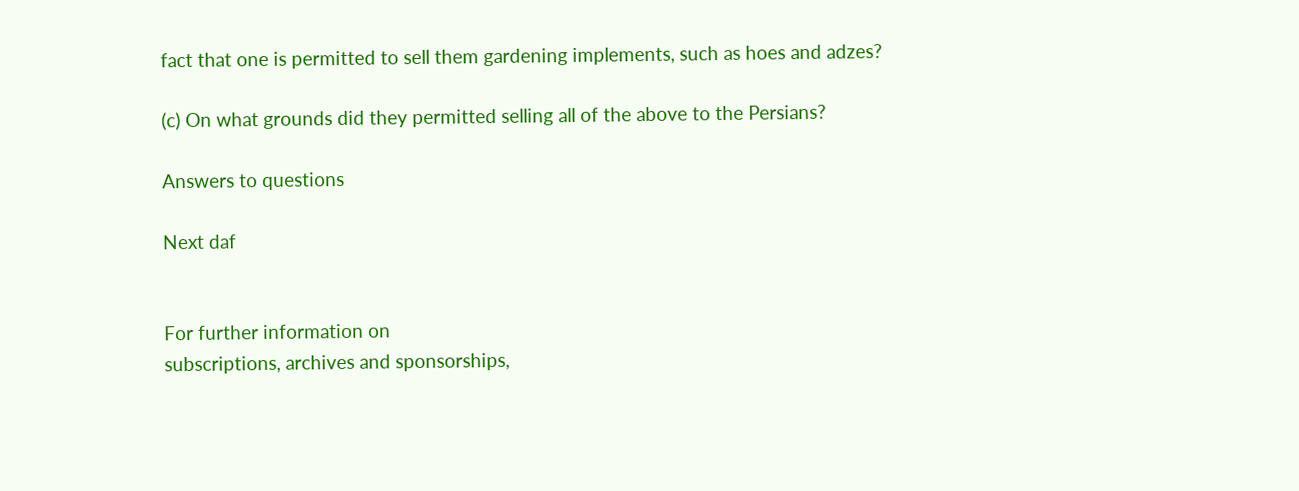fact that one is permitted to sell them gardening implements, such as hoes and adzes?

(c) On what grounds did they permitted selling all of the above to the Persians?

Answers to questions

Next daf


For further information on
subscriptions, archives and sponsorships,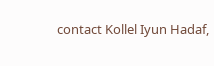contact Kollel Iyun Hadaf,